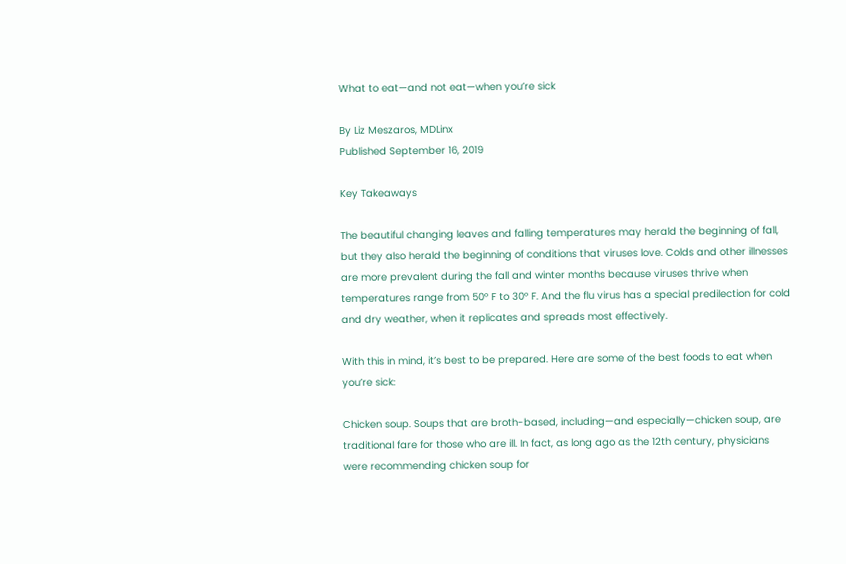What to eat—and not eat—when you’re sick

By Liz Meszaros, MDLinx
Published September 16, 2019

Key Takeaways

The beautiful changing leaves and falling temperatures may herald the beginning of fall, but they also herald the beginning of conditions that viruses love. Colds and other illnesses are more prevalent during the fall and winter months because viruses thrive when temperatures range from 50° F to 30° F. And the flu virus has a special predilection for cold and dry weather, when it replicates and spreads most effectively.

With this in mind, it’s best to be prepared. Here are some of the best foods to eat when you’re sick:

Chicken soup. Soups that are broth-based, including—and especially—chicken soup, are traditional fare for those who are ill. In fact, as long ago as the 12th century, physicians were recommending chicken soup for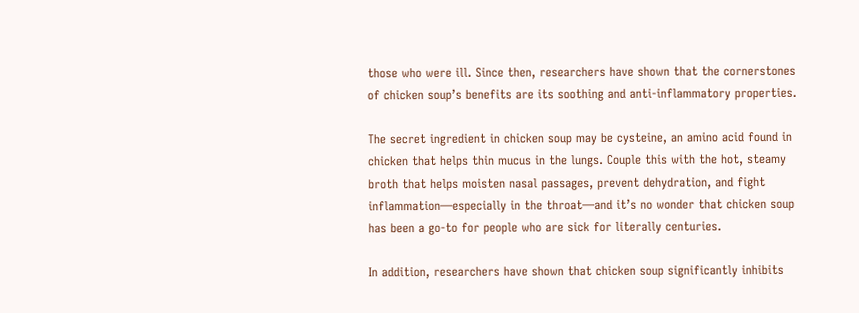those who were ill. Since then, researchers have shown that the cornerstones of chicken soup’s benefits are its soothing and anti-inflammatory properties.

The secret ingredient in chicken soup may be cysteine, an amino acid found in chicken that helps thin mucus in the lungs. Couple this with the hot, steamy broth that helps moisten nasal passages, prevent dehydration, and fight inflammation—especially in the throat—and it’s no wonder that chicken soup has been a go-to for people who are sick for literally centuries.

In addition, researchers have shown that chicken soup significantly inhibits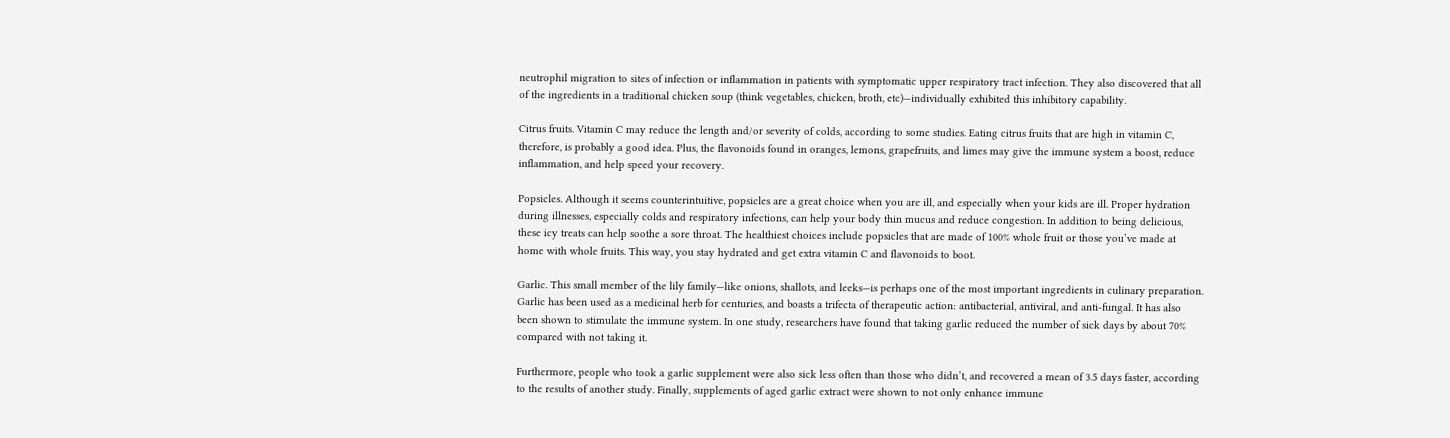neutrophil migration to sites of infection or inflammation in patients with symptomatic upper respiratory tract infection. They also discovered that all of the ingredients in a traditional chicken soup (think vegetables, chicken, broth, etc)—individually exhibited this inhibitory capability.

Citrus fruits. Vitamin C may reduce the length and/or severity of colds, according to some studies. Eating citrus fruits that are high in vitamin C, therefore, is probably a good idea. Plus, the flavonoids found in oranges, lemons, grapefruits, and limes may give the immune system a boost, reduce inflammation, and help speed your recovery.

Popsicles. Although it seems counterintuitive, popsicles are a great choice when you are ill, and especially when your kids are ill. Proper hydration during illnesses, especially colds and respiratory infections, can help your body thin mucus and reduce congestion. In addition to being delicious, these icy treats can help soothe a sore throat. The healthiest choices include popsicles that are made of 100% whole fruit or those you’ve made at home with whole fruits. This way, you stay hydrated and get extra vitamin C and flavonoids to boot.

Garlic. This small member of the lily family—like onions, shallots, and leeks—is perhaps one of the most important ingredients in culinary preparation. Garlic has been used as a medicinal herb for centuries, and boasts a trifecta of therapeutic action: antibacterial, antiviral, and anti-fungal. It has also been shown to stimulate the immune system. In one study, researchers have found that taking garlic reduced the number of sick days by about 70% compared with not taking it.

Furthermore, people who took a garlic supplement were also sick less often than those who didn’t, and recovered a mean of 3.5 days faster, according to the results of another study. Finally, supplements of aged garlic extract were shown to not only enhance immune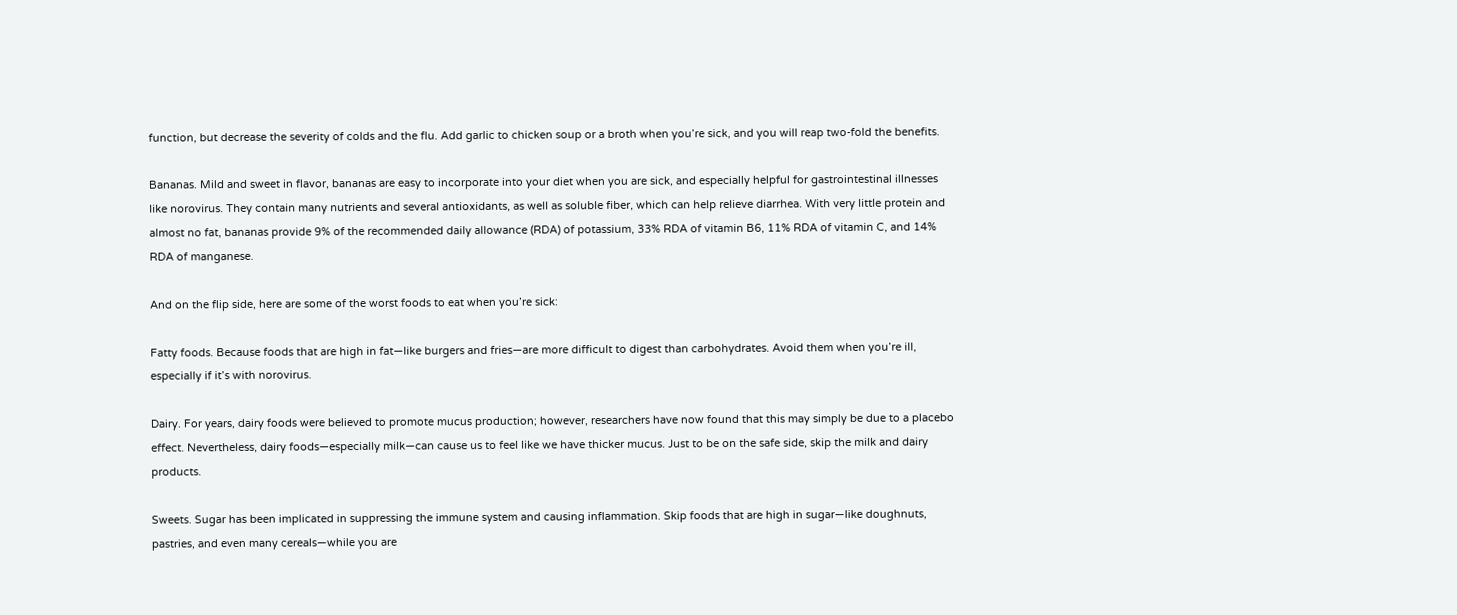function, but decrease the severity of colds and the flu. Add garlic to chicken soup or a broth when you’re sick, and you will reap two-fold the benefits.

Bananas. Mild and sweet in flavor, bananas are easy to incorporate into your diet when you are sick, and especially helpful for gastrointestinal illnesses like norovirus. They contain many nutrients and several antioxidants, as well as soluble fiber, which can help relieve diarrhea. With very little protein and almost no fat, bananas provide 9% of the recommended daily allowance (RDA) of potassium, 33% RDA of vitamin B6, 11% RDA of vitamin C, and 14% RDA of manganese.

And on the flip side, here are some of the worst foods to eat when you’re sick:

Fatty foods. Because foods that are high in fat—like burgers and fries—are more difficult to digest than carbohydrates. Avoid them when you’re ill, especially if it’s with norovirus.

Dairy. For years, dairy foods were believed to promote mucus production; however, researchers have now found that this may simply be due to a placebo effect. Nevertheless, dairy foods—especially milk—can cause us to feel like we have thicker mucus. Just to be on the safe side, skip the milk and dairy products.

Sweets. Sugar has been implicated in suppressing the immune system and causing inflammation. Skip foods that are high in sugar—like doughnuts, pastries, and even many cereals—while you are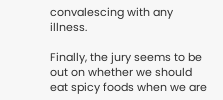convalescing with any illness.

Finally, the jury seems to be out on whether we should eat spicy foods when we are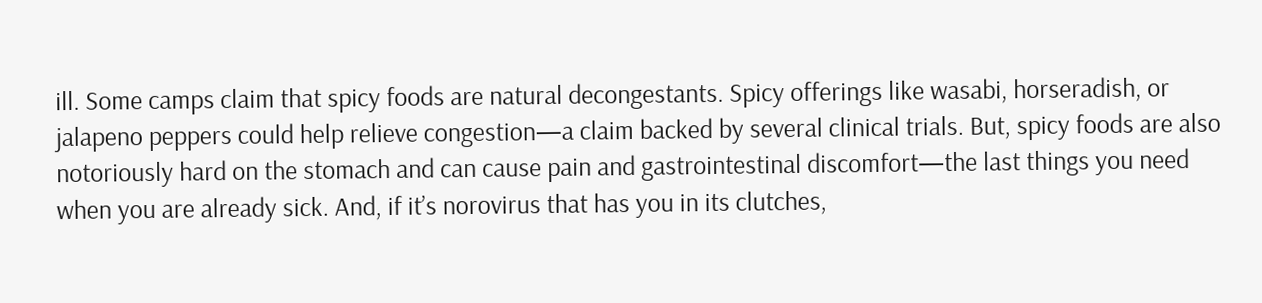ill. Some camps claim that spicy foods are natural decongestants. Spicy offerings like wasabi, horseradish, or jalapeno peppers could help relieve congestion—a claim backed by several clinical trials. But, spicy foods are also notoriously hard on the stomach and can cause pain and gastrointestinal discomfort—the last things you need when you are already sick. And, if it’s norovirus that has you in its clutches,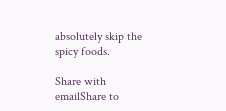absolutely skip the spicy foods.

Share with emailShare to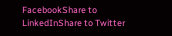FacebookShare to LinkedInShare to Twitter